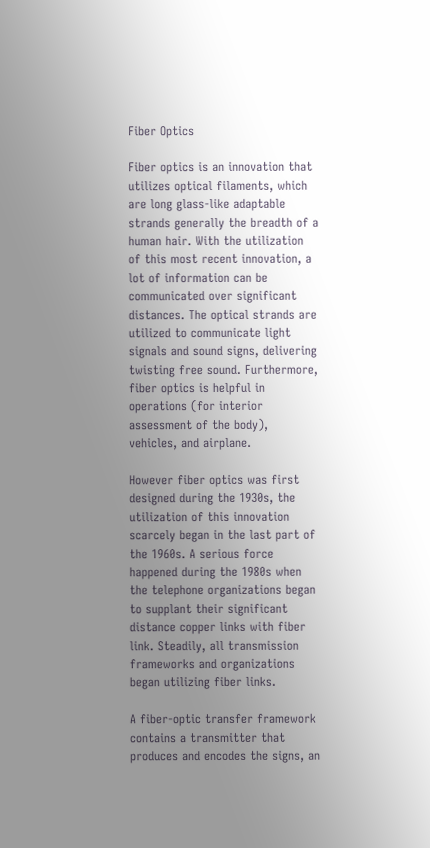Fiber Optics

Fiber optics is an innovation that utilizes optical filaments, which are long glass-like adaptable strands generally the breadth of a human hair. With the utilization of this most recent innovation, a lot of information can be communicated over significant distances. The optical strands are utilized to communicate light signals and sound signs, delivering twisting free sound. Furthermore, fiber optics is helpful in operations (for interior assessment of the body), vehicles, and airplane.

However fiber optics was first designed during the 1930s, the utilization of this innovation scarcely began in the last part of the 1960s. A serious force happened during the 1980s when the telephone organizations began to supplant their significant distance copper links with fiber link. Steadily, all transmission frameworks and organizations began utilizing fiber links.

A fiber-optic transfer framework contains a transmitter that produces and encodes the signs, an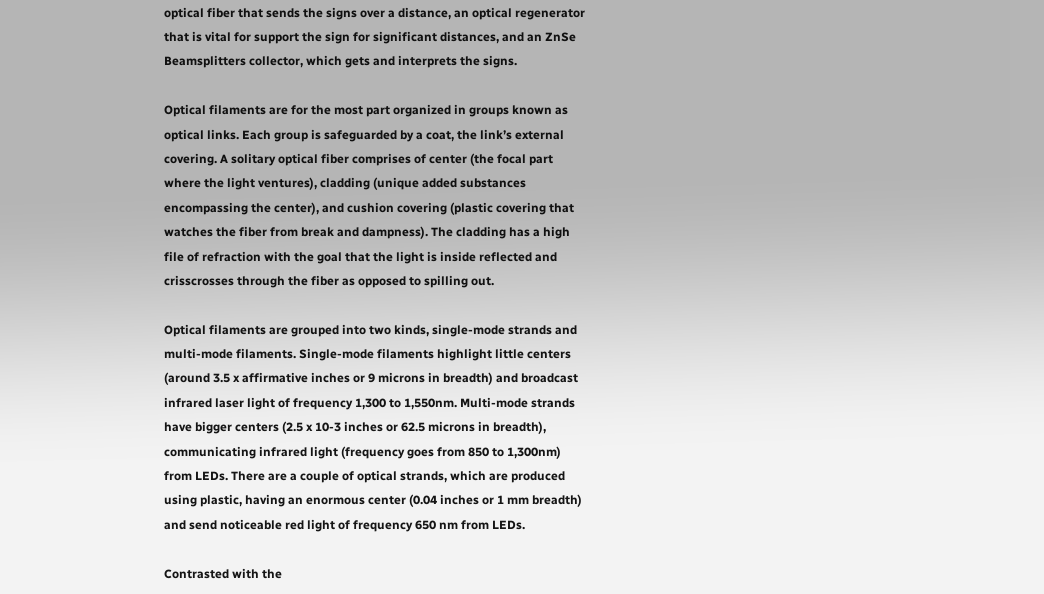optical fiber that sends the signs over a distance, an optical regenerator that is vital for support the sign for significant distances, and an ZnSe Beamsplitters collector, which gets and interprets the signs.

Optical filaments are for the most part organized in groups known as optical links. Each group is safeguarded by a coat, the link’s external covering. A solitary optical fiber comprises of center (the focal part where the light ventures), cladding (unique added substances encompassing the center), and cushion covering (plastic covering that watches the fiber from break and dampness). The cladding has a high file of refraction with the goal that the light is inside reflected and crisscrosses through the fiber as opposed to spilling out.

Optical filaments are grouped into two kinds, single-mode strands and multi-mode filaments. Single-mode filaments highlight little centers (around 3.5 x affirmative inches or 9 microns in breadth) and broadcast infrared laser light of frequency 1,300 to 1,550nm. Multi-mode strands have bigger centers (2.5 x 10-3 inches or 62.5 microns in breadth), communicating infrared light (frequency goes from 850 to 1,300nm) from LEDs. There are a couple of optical strands, which are produced using plastic, having an enormous center (0.04 inches or 1 mm breadth) and send noticeable red light of frequency 650 nm from LEDs.

Contrasted with the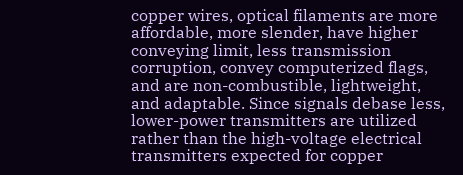copper wires, optical filaments are more affordable, more slender, have higher conveying limit, less transmission corruption, convey computerized flags, and are non-combustible, lightweight, and adaptable. Since signals debase less, lower-power transmitters are utilized rather than the high-voltage electrical transmitters expected for copper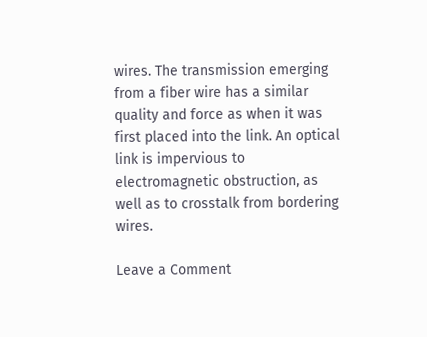wires. The transmission emerging from a fiber wire has a similar quality and force as when it was first placed into the link. An optical link is impervious to electromagnetic obstruction, as well as to crosstalk from bordering wires.

Leave a Comment